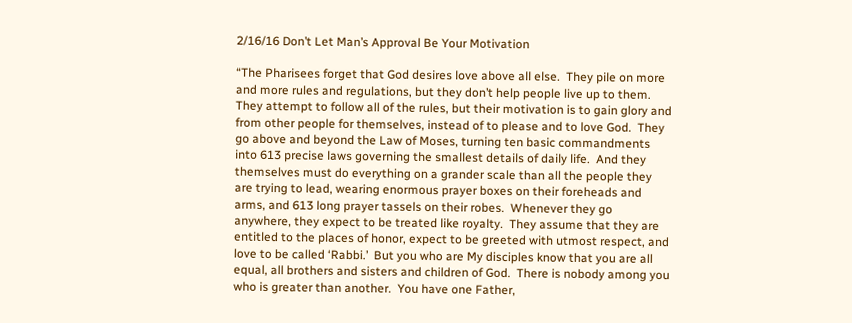2/16/16 Don’t Let Man’s Approval Be Your Motivation

“The Pharisees forget that God desires love above all else.  They pile on more and more rules and regulations, but they don’t help people live up to them.  They attempt to follow all of the rules, but their motivation is to gain glory and from other people for themselves, instead of to please and to love God.  They go above and beyond the Law of Moses, turning ten basic commandments into 613 precise laws governing the smallest details of daily life.  And they themselves must do everything on a grander scale than all the people they are trying to lead, wearing enormous prayer boxes on their foreheads and arms, and 613 long prayer tassels on their robes.  Whenever they go anywhere, they expect to be treated like royalty.  They assume that they are entitled to the places of honor, expect to be greeted with utmost respect, and love to be called ‘Rabbi.’  But you who are My disciples know that you are all equal, all brothers and sisters and children of God.  There is nobody among you who is greater than another.  You have one Father,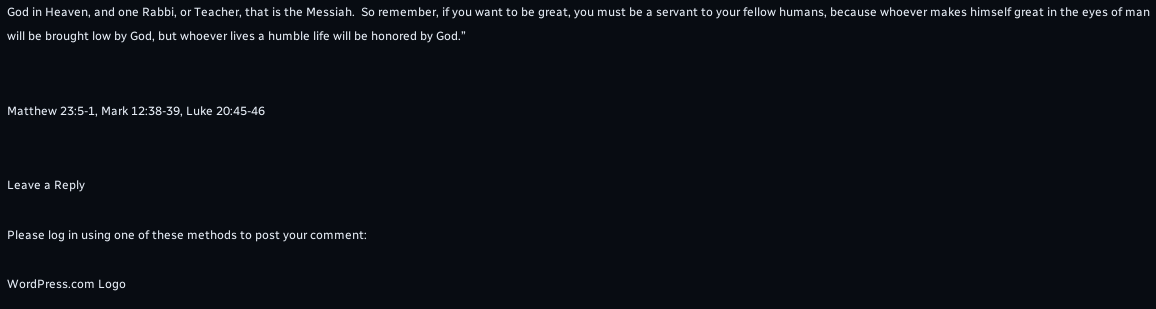God in Heaven, and one Rabbi, or Teacher, that is the Messiah.  So remember, if you want to be great, you must be a servant to your fellow humans, because whoever makes himself great in the eyes of man will be brought low by God, but whoever lives a humble life will be honored by God.”


Matthew 23:5-1, Mark 12:38-39, Luke 20:45-46


Leave a Reply

Please log in using one of these methods to post your comment:

WordPress.com Logo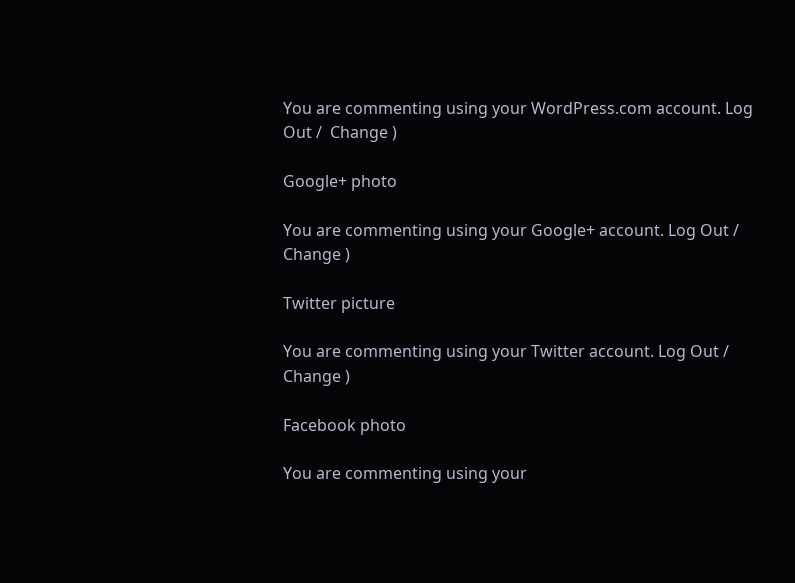You are commenting using your WordPress.com account. Log Out /  Change )

Google+ photo

You are commenting using your Google+ account. Log Out /  Change )

Twitter picture

You are commenting using your Twitter account. Log Out /  Change )

Facebook photo

You are commenting using your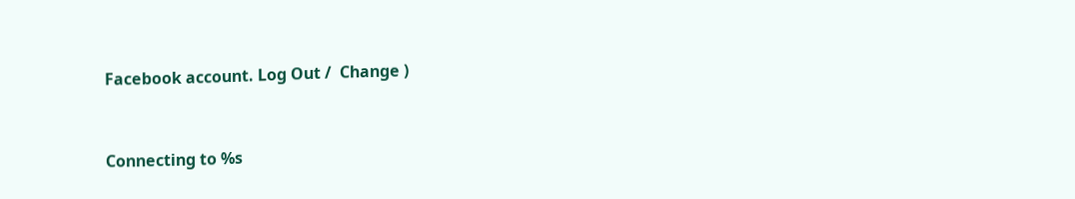Facebook account. Log Out /  Change )


Connecting to %s